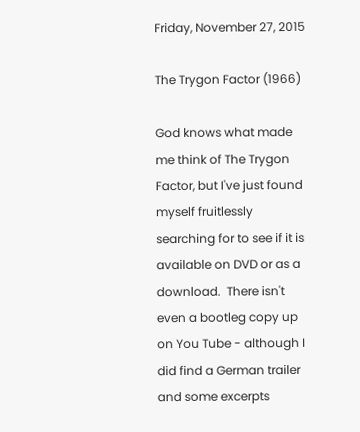Friday, November 27, 2015

The Trygon Factor (1966)

God knows what made me think of The Trygon Factor, but I've just found myself fruitlessly searching for to see if it is available on DVD or as a download.  There isn't even a bootleg copy up on You Tube - although I did find a German trailer and some excerpts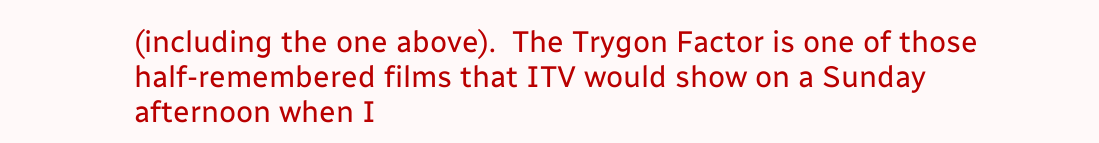(including the one above).  The Trygon Factor is one of those half-remembered films that ITV would show on a Sunday afternoon when I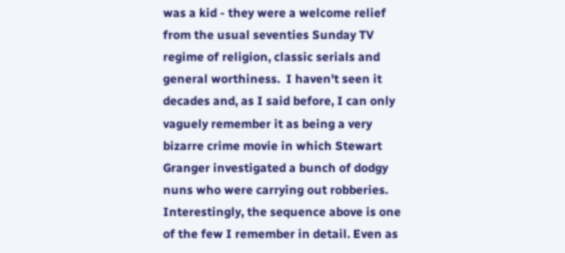was a kid - they were a welcome relief from the usual seventies Sunday TV regime of religion, classic serials and general worthiness.  I haven't seen it decades and, as I said before, I can only vaguely remember it as being a very bizarre crime movie in which Stewart Granger investigated a bunch of dodgy nuns who were carrying out robberies.  Interestingly, the sequence above is one of the few I remember in detail. Even as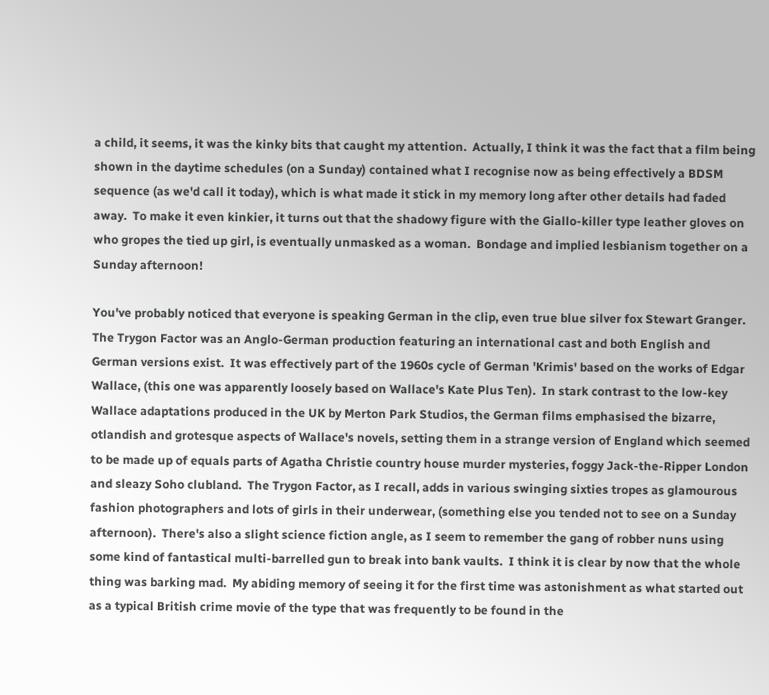a child, it seems, it was the kinky bits that caught my attention.  Actually, I think it was the fact that a film being shown in the daytime schedules (on a Sunday) contained what I recognise now as being effectively a BDSM sequence (as we'd call it today), which is what made it stick in my memory long after other details had faded away.  To make it even kinkier, it turns out that the shadowy figure with the Giallo-killer type leather gloves on who gropes the tied up girl, is eventually unmasked as a woman.  Bondage and implied lesbianism together on a Sunday afternoon!

You've probably noticed that everyone is speaking German in the clip, even true blue silver fox Stewart Granger.  The Trygon Factor was an Anglo-German production featuring an international cast and both English and German versions exist.  It was effectively part of the 1960s cycle of German 'Krimis' based on the works of Edgar Wallace, (this one was apparently loosely based on Wallace's Kate Plus Ten).  In stark contrast to the low-key Wallace adaptations produced in the UK by Merton Park Studios, the German films emphasised the bizarre, otlandish and grotesque aspects of Wallace's novels, setting them in a strange version of England which seemed to be made up of equals parts of Agatha Christie country house murder mysteries, foggy Jack-the-Ripper London and sleazy Soho clubland.  The Trygon Factor, as I recall, adds in various swinging sixties tropes as glamourous fashion photographers and lots of girls in their underwear, (something else you tended not to see on a Sunday afternoon).  There's also a slight science fiction angle, as I seem to remember the gang of robber nuns using some kind of fantastical multi-barrelled gun to break into bank vaults.  I think it is clear by now that the whole thing was barking mad.  My abiding memory of seeing it for the first time was astonishment as what started out as a typical British crime movie of the type that was frequently to be found in the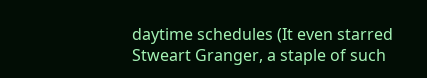daytime schedules (It even starred Stweart Granger, a staple of such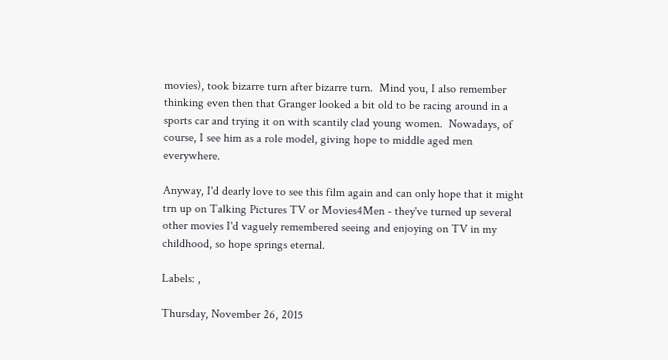movies), took bizarre turn after bizarre turn.  Mind you, I also remember thinking even then that Granger looked a bit old to be racing around in a sports car and trying it on with scantily clad young women.  Nowadays, of course, I see him as a role model, giving hope to middle aged men everywhere.

Anyway, I'd dearly love to see this film again and can only hope that it might trn up on Talking Pictures TV or Movies4Men - they've turned up several other movies I'd vaguely remembered seeing and enjoying on TV in my childhood, so hope springs eternal.

Labels: ,

Thursday, November 26, 2015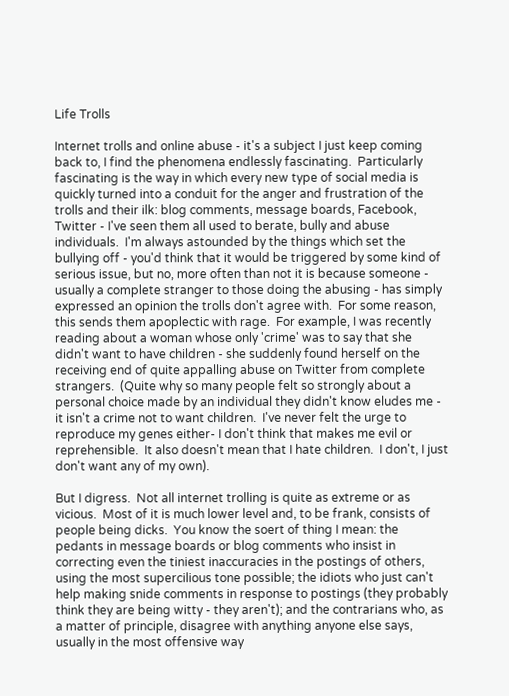Life Trolls

Internet trolls and online abuse - it's a subject I just keep coming back to, I find the phenomena endlessly fascinating.  Particularly fascinating is the way in which every new type of social media is quickly turned into a conduit for the anger and frustration of the trolls and their ilk: blog comments, message boards, Facebook, Twitter - I've seen them all used to berate, bully and abuse individuals.  I'm always astounded by the things which set the bullying off - you'd think that it would be triggered by some kind of serious issue, but no, more often than not it is because someone - usually a complete stranger to those doing the abusing - has simply expressed an opinion the trolls don't agree with.  For some reason, this sends them apoplectic with rage.  For example, I was recently reading about a woman whose only 'crime' was to say that she didn't want to have children - she suddenly found herself on the receiving end of quite appalling abuse on Twitter from complete strangers.  (Quite why so many people felt so strongly about a personal choice made by an individual they didn't know eludes me - it isn't a crime not to want children.  I've never felt the urge to reproduce my genes either- I don't think that makes me evil or reprehensible.  It also doesn't mean that I hate children.  I don't, I just don't want any of my own).

But I digress.  Not all internet trolling is quite as extreme or as vicious.  Most of it is much lower level and, to be frank, consists of people being dicks.  You know the soert of thing I mean: the pedants in message boards or blog comments who insist in correcting even the tiniest inaccuracies in the postings of others, using the most supercilious tone possible; the idiots who just can't help making snide comments in response to postings (they probably think they are being witty - they aren't); and the contrarians who, as a matter of principle, disagree with anything anyone else says, usually in the most offensive way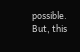possible.  But, this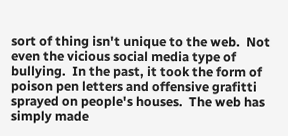sort of thing isn't unique to the web.  Not even the vicious social media type of bullying.  In the past, it took the form of poison pen letters and offensive grafitti sprayed on people's houses.  The web has simply made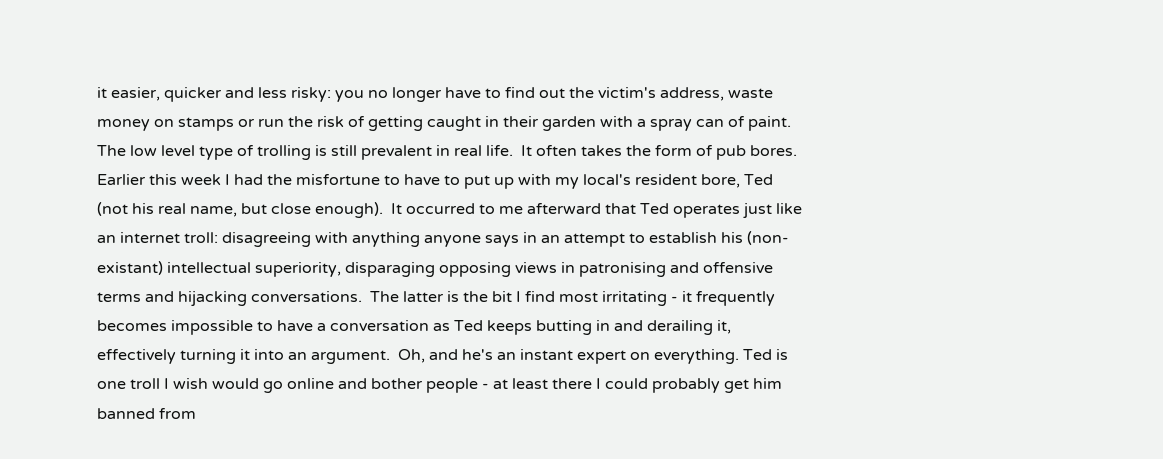it easier, quicker and less risky: you no longer have to find out the victim's address, waste money on stamps or run the risk of getting caught in their garden with a spray can of paint.   The low level type of trolling is still prevalent in real life.  It often takes the form of pub bores.  Earlier this week I had the misfortune to have to put up with my local's resident bore, Ted (not his real name, but close enough).  It occurred to me afterward that Ted operates just like an internet troll: disagreeing with anything anyone says in an attempt to establish his (non-existant) intellectual superiority, disparaging opposing views in patronising and offensive terms and hijacking conversations.  The latter is the bit I find most irritating - it frequently becomes impossible to have a conversation as Ted keeps butting in and derailing it, effectively turning it into an argument.  Oh, and he's an instant expert on everything. Ted is one troll I wish would go online and bother people - at least there I could probably get him banned from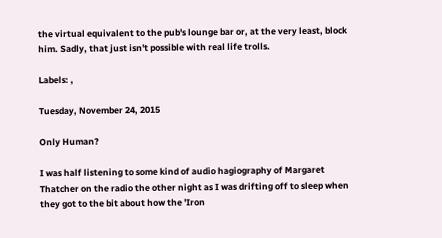the virtual equivalent to the pub's lounge bar or, at the very least, block him. Sadly, that just isn't possible with real life trolls.

Labels: ,

Tuesday, November 24, 2015

Only Human?

I was half listening to some kind of audio hagiography of Margaret Thatcher on the radio the other night as I was drifting off to sleep when they got to the bit about how the 'Iron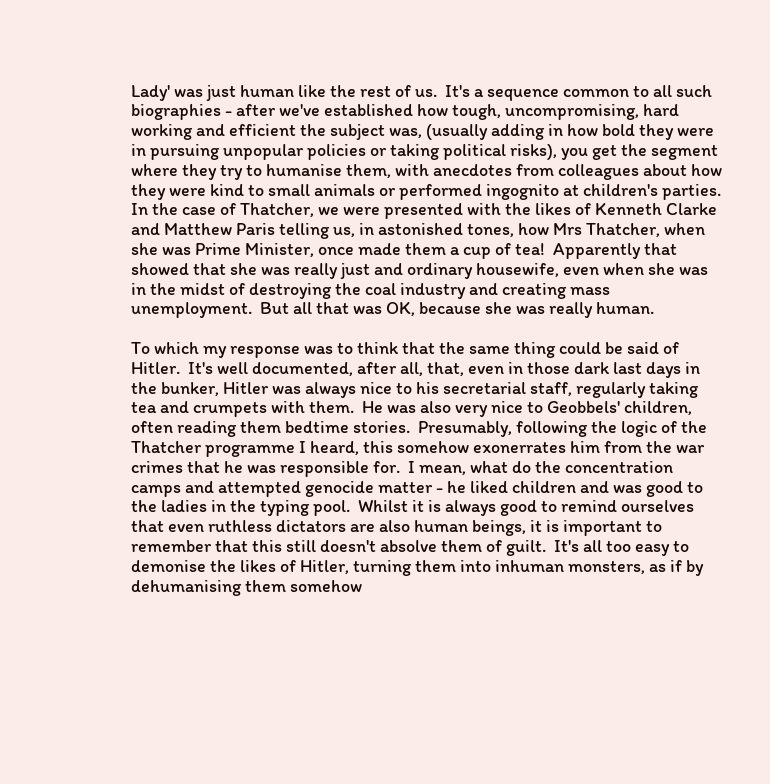Lady' was just human like the rest of us.  It's a sequence common to all such biographies - after we've established how tough, uncompromising, hard working and efficient the subject was, (usually adding in how bold they were in pursuing unpopular policies or taking political risks), you get the segment where they try to humanise them, with anecdotes from colleagues about how they were kind to small animals or performed ingognito at children's parties.  In the case of Thatcher, we were presented with the likes of Kenneth Clarke and Matthew Paris telling us, in astonished tones, how Mrs Thatcher, when she was Prime Minister, once made them a cup of tea!  Apparently that showed that she was really just and ordinary housewife, even when she was in the midst of destroying the coal industry and creating mass unemployment.  But all that was OK, because she was really human.

To which my response was to think that the same thing could be said of Hitler.  It's well documented, after all, that, even in those dark last days in the bunker, Hitler was always nice to his secretarial staff, regularly taking tea and crumpets with them.  He was also very nice to Geobbels' children, often reading them bedtime stories.  Presumably, following the logic of the Thatcher programme I heard, this somehow exonerrates him from the war crimes that he was responsible for.  I mean, what do the concentration camps and attempted genocide matter - he liked children and was good to the ladies in the typing pool.  Whilst it is always good to remind ourselves that even ruthless dictators are also human beings, it is important to remember that this still doesn't absolve them of guilt.  It's all too easy to demonise the likes of Hitler, turning them into inhuman monsters, as if by dehumanising them somehow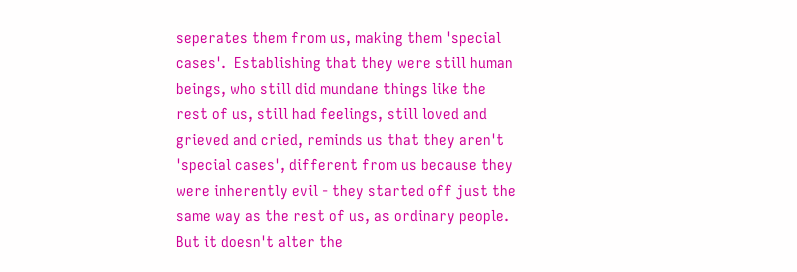seperates them from us, making them 'special cases'.  Establishing that they were still human beings, who still did mundane things like the rest of us, still had feelings, still loved and grieved and cried, reminds us that they aren't 'special cases', different from us because they were inherently evil - they started off just the same way as the rest of us, as ordinary people.  But it doesn't alter the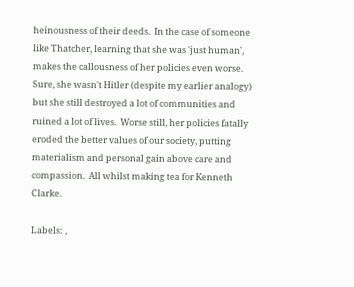heinousness of their deeds.  In the case of someone like Thatcher, learning that she was 'just human', makes the callousness of her policies even worse.  Sure, she wasn't Hitler (despite my earlier analogy) but she still destroyed a lot of communities and ruined a lot of lives.  Worse still, her policies fatally eroded the better values of our society, putting materialism and personal gain above care and compassion.  All whilst making tea for Kenneth Clarke.

Labels: ,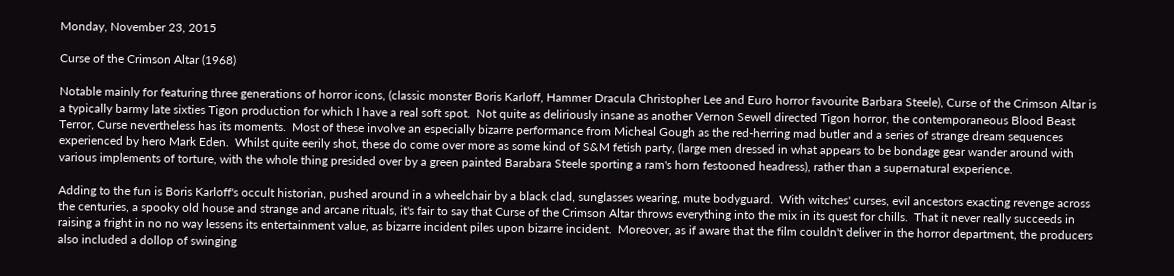Monday, November 23, 2015

Curse of the Crimson Altar (1968)

Notable mainly for featuring three generations of horror icons, (classic monster Boris Karloff, Hammer Dracula Christopher Lee and Euro horror favourite Barbara Steele), Curse of the Crimson Altar is a typically barmy late sixties Tigon production for which I have a real soft spot.  Not quite as deliriously insane as another Vernon Sewell directed Tigon horror, the contemporaneous Blood Beast Terror, Curse nevertheless has its moments.  Most of these involve an especially bizarre performance from Micheal Gough as the red-herring mad butler and a series of strange dream sequences experienced by hero Mark Eden.  Whilst quite eerily shot, these do come over more as some kind of S&M fetish party, (large men dressed in what appears to be bondage gear wander around with various implements of torture, with the whole thing presided over by a green painted Barabara Steele sporting a ram's horn festooned headress), rather than a supernatural experience.

Adding to the fun is Boris Karloff's occult historian, pushed around in a wheelchair by a black clad, sunglasses wearing, mute bodyguard.  With witches' curses, evil ancestors exacting revenge across the centuries, a spooky old house and strange and arcane rituals, it's fair to say that Curse of the Crimson Altar throws everything into the mix in its quest for chills.  That it never really succeeds in raising a fright in no no way lessens its entertainment value, as bizarre incident piles upon bizarre incident.  Moreover, as if aware that the film couldn't deliver in the horror department, the producers also included a dollop of swinging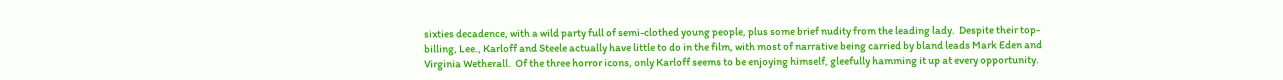sixties decadence, with a wild party full of semi-clothed young people, plus some brief nudity from the leading lady.  Despite their top-billing, Lee., Karloff and Steele actually have little to do in the film, with most of narrative being carried by bland leads Mark Eden and Virginia Wetherall.  Of the three horror icons, only Karloff seems to be enjoying himself, gleefully hamming it up at every opportunity.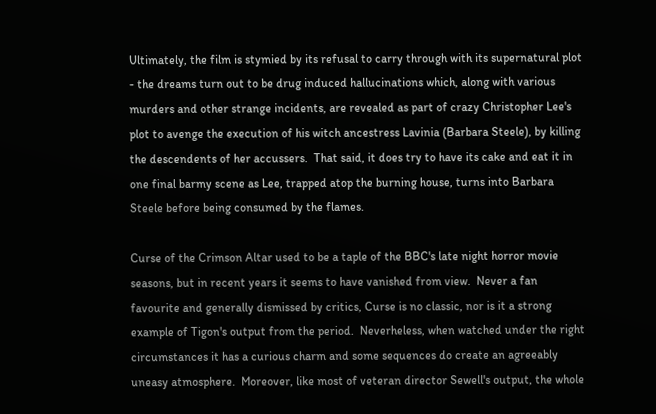Ultimately, the film is stymied by its refusal to carry through with its supernatural plot - the dreams turn out to be drug induced hallucinations which, along with various murders and other strange incidents, are revealed as part of crazy Christopher Lee's plot to avenge the execution of his witch ancestress Lavinia (Barbara Steele), by killing the descendents of her accussers.  That said, it does try to have its cake and eat it in one final barmy scene as Lee, trapped atop the burning house, turns into Barbara Steele before being consumed by the flames.

Curse of the Crimson Altar used to be a taple of the BBC's late night horror movie seasons, but in recent years it seems to have vanished from view.  Never a fan favourite and generally dismissed by critics, Curse is no classic, nor is it a strong example of Tigon's output from the period.  Neverheless, when watched under the right circumstances it has a curious charm and some sequences do create an agreeably uneasy atmosphere.  Moreover, like most of veteran director Sewell's output, the whole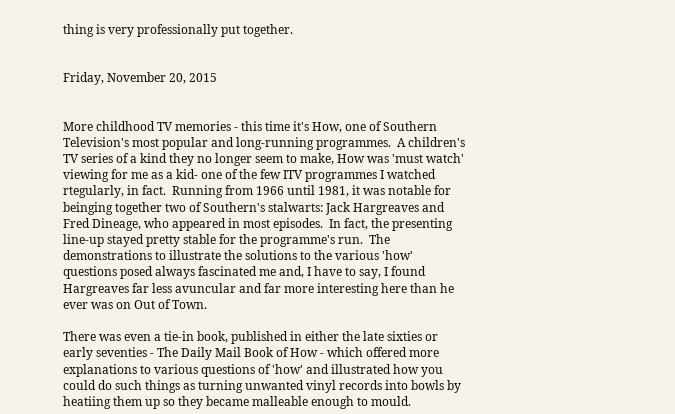thing is very professionally put together.


Friday, November 20, 2015


More childhood TV memories - this time it's How, one of Southern Television's most popular and long-running programmes.  A children's TV series of a kind they no longer seem to make, How was 'must watch' viewing for me as a kid- one of the few ITV programmes I watched rtegularly, in fact.  Running from 1966 until 1981, it was notable for beinging together two of Southern's stalwarts: Jack Hargreaves and Fred Dineage, who appeared in most episodes.  In fact, the presenting line-up stayed pretty stable for the programme's run.  The demonstrations to illustrate the solutions to the various 'how' questions posed always fascinated me and, I have to say, I found Hargreaves far less avuncular and far more interesting here than he ever was on Out of Town.

There was even a tie-in book, published in either the late sixties or early seventies - The Daily Mail Book of How - which offered more explanations to various questions of 'how' and illustrated how you could do such things as turning unwanted vinyl records into bowls by heatiing them up so they became malleable enough to mould.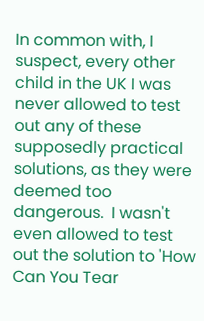In common with, I suspect, every other child in the UK I was never allowed to test out any of these supposedly practical solutions, as they were deemed too dangerous.  I wasn't even allowed to test out the solution to 'How Can You Tear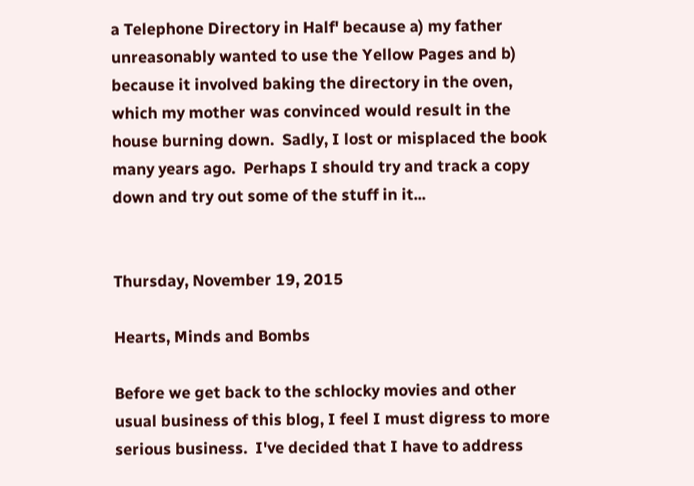a Telephone Directory in Half' because a) my father unreasonably wanted to use the Yellow Pages and b) because it involved baking the directory in the oven, which my mother was convinced would result in the house burning down.  Sadly, I lost or misplaced the book many years ago.  Perhaps I should try and track a copy down and try out some of the stuff in it...


Thursday, November 19, 2015

Hearts, Minds and Bombs

Before we get back to the schlocky movies and other usual business of this blog, I feel I must digress to more serious business.  I've decided that I have to address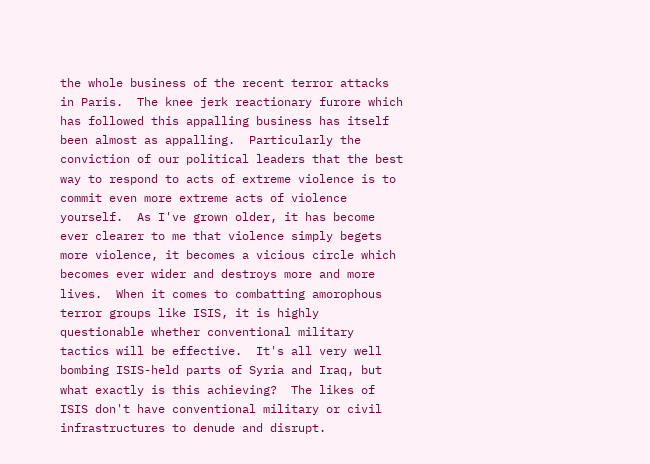the whole business of the recent terror attacks in Paris.  The knee jerk reactionary furore which has followed this appalling business has itself been almost as appalling.  Particularly the conviction of our political leaders that the best way to respond to acts of extreme violence is to commit even more extreme acts of violence yourself.  As I've grown older, it has become ever clearer to me that violence simply begets more violence, it becomes a vicious circle which becomes ever wider and destroys more and more lives.  When it comes to combatting amorophous terror groups like ISIS, it is highly questionable whether conventional military tactics will be effective.  It's all very well bombing ISIS-held parts of Syria and Iraq, but what exactly is this achieving?  The likes of ISIS don't have conventional military or civil infrastructures to denude and disrupt.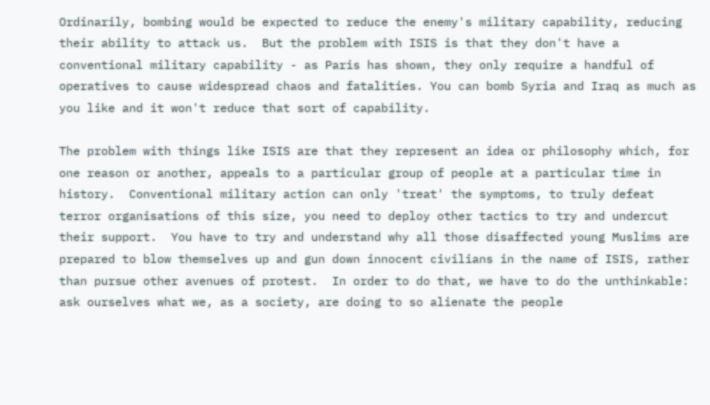Ordinarily, bombing would be expected to reduce the enemy's military capability, reducing their ability to attack us.  But the problem with ISIS is that they don't have a conventional military capability - as Paris has shown, they only require a handful of operatives to cause widespread chaos and fatalities. You can bomb Syria and Iraq as much as you like and it won't reduce that sort of capability.

The problem with things like ISIS are that they represent an idea or philosophy which, for one reason or another, appeals to a particular group of people at a particular time in history.  Conventional military action can only 'treat' the symptoms, to truly defeat terror organisations of this size, you need to deploy other tactics to try and undercut their support.  You have to try and understand why all those disaffected young Muslims are prepared to blow themselves up and gun down innocent civilians in the name of ISIS, rather than pursue other avenues of protest.  In order to do that, we have to do the unthinkable: ask ourselves what we, as a society, are doing to so alienate the people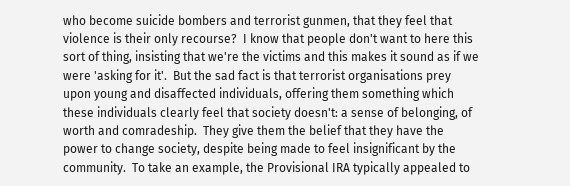who become suicide bombers and terrorist gunmen, that they feel that violence is their only recourse?  I know that people don't want to here this sort of thing, insisting that we're the victims and this makes it sound as if we were 'asking for it'.  But the sad fact is that terrorist organisations prey upon young and disaffected individuals, offering them something which these individuals clearly feel that society doesn't: a sense of belonging, of worth and comradeship.  They give them the belief that they have the power to change society, despite being made to feel insignificant by the community.  To take an example, the Provisional IRA typically appealed to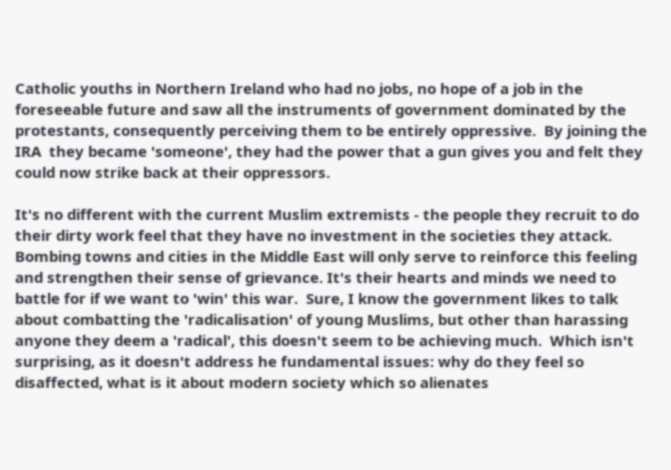Catholic youths in Northern Ireland who had no jobs, no hope of a job in the foreseeable future and saw all the instruments of government dominated by the protestants, consequently perceiving them to be entirely oppressive.  By joining the IRA  they became 'someone', they had the power that a gun gives you and felt they could now strike back at their oppressors.

It's no different with the current Muslim extremists - the people they recruit to do their dirty work feel that they have no investment in the societies they attack.  Bombing towns and cities in the Middle East will only serve to reinforce this feeling and strengthen their sense of grievance. It's their hearts and minds we need to battle for if we want to 'win' this war.  Sure, I know the government likes to talk about combatting the 'radicalisation' of young Muslims, but other than harassing anyone they deem a 'radical', this doesn't seem to be achieving much.  Which isn't surprising, as it doesn't address he fundamental issues: why do they feel so disaffected, what is it about modern society which so alienates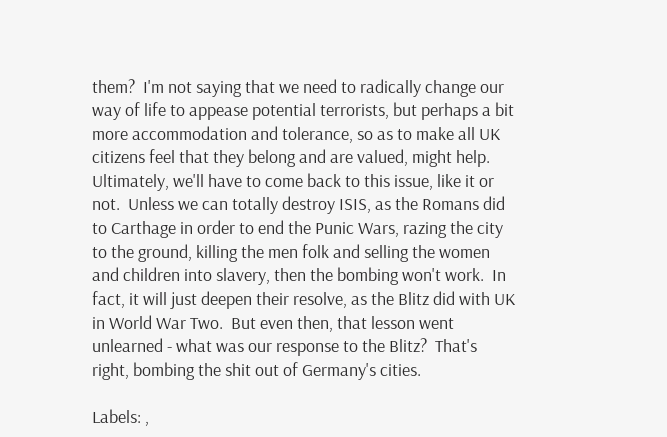them?  I'm not saying that we need to radically change our way of life to appease potential terrorists, but perhaps a bit more accommodation and tolerance, so as to make all UK citizens feel that they belong and are valued, might help.  Ultimately, we'll have to come back to this issue, like it or not.  Unless we can totally destroy ISIS, as the Romans did to Carthage in order to end the Punic Wars, razing the city to the ground, killing the men folk and selling the women and children into slavery, then the bombing won't work.  In fact, it will just deepen their resolve, as the Blitz did with UK in World War Two.  But even then, that lesson went unlearned - what was our response to the Blitz?  That's right, bombing the shit out of Germany's cities.

Labels: ,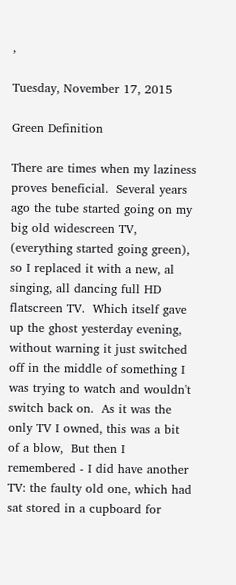,

Tuesday, November 17, 2015

Green Definition

There are times when my laziness proves beneficial.  Several years ago the tube started going on my big old widescreen TV, (everything started going green), so I replaced it with a new, al singing, all dancing full HD flatscreen TV.  Which itself gave up the ghost yesterday evening, without warning it just switched off in the middle of something I was trying to watch and wouldn't switch back on.  As it was the only TV I owned, this was a bit of a blow,  But then I remembered - I did have another TV: the faulty old one, which had sat stored in a cupboard for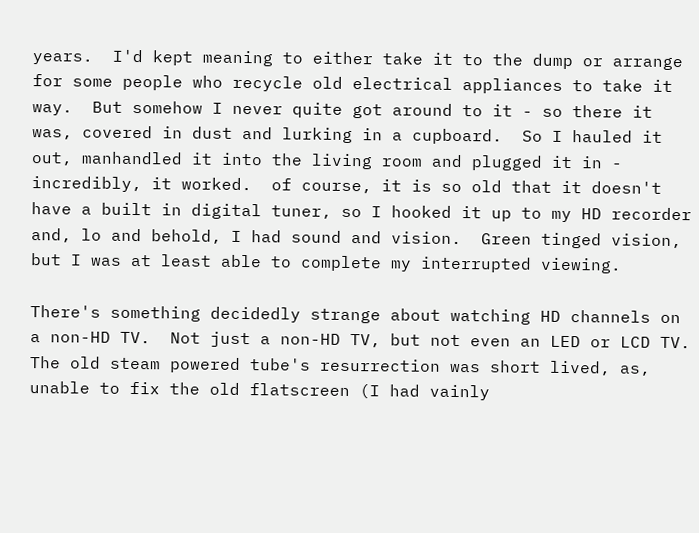years.  I'd kept meaning to either take it to the dump or arrange for some people who recycle old electrical appliances to take it way.  But somehow I never quite got around to it - so there it was, covered in dust and lurking in a cupboard.  So I hauled it out, manhandled it into the living room and plugged it in - incredibly, it worked.  of course, it is so old that it doesn't have a built in digital tuner, so I hooked it up to my HD recorder and, lo and behold, I had sound and vision.  Green tinged vision, but I was at least able to complete my interrupted viewing.

There's something decidedly strange about watching HD channels on a non-HD TV.  Not just a non-HD TV, but not even an LED or LCD TV.  The old steam powered tube's resurrection was short lived, as, unable to fix the old flatscreen (I had vainly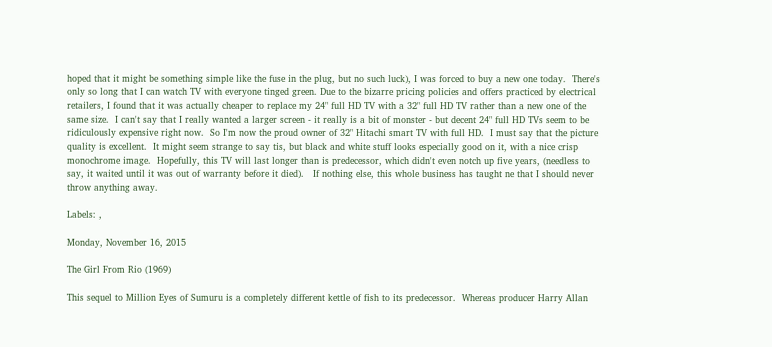hoped that it might be something simple like the fuse in the plug, but no such luck), I was forced to buy a new one today.  There's only so long that I can watch TV with everyone tinged green. Due to the bizarre pricing policies and offers practiced by electrical retailers, I found that it was actually cheaper to replace my 24" full HD TV with a 32" full HD TV rather than a new one of the same size.  I can't say that I really wanted a larger screen - it really is a bit of monster - but decent 24" full HD TVs seem to be ridiculously expensive right now.  So I'm now the proud owner of 32" Hitachi smart TV with full HD.  I must say that the picture quality is excellent.  It might seem strange to say tis, but black and white stuff looks especially good on it, with a nice crisp monochrome image.  Hopefully, this TV will last longer than is predecessor, which didn't even notch up five years, (needless to say, it waited until it was out of warranty before it died).   If nothing else, this whole business has taught ne that I should never throw anything away.

Labels: ,

Monday, November 16, 2015

The Girl From Rio (1969)

This sequel to Million Eyes of Sumuru is a completely different kettle of fish to its predecessor.  Whereas producer Harry Allan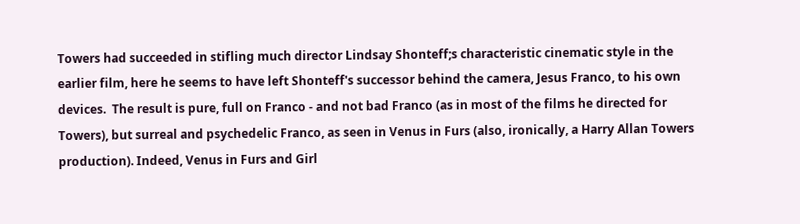Towers had succeeded in stifling much director Lindsay Shonteff;s characteristic cinematic style in the earlier film, here he seems to have left Shonteff's successor behind the camera, Jesus Franco, to his own devices.  The result is pure, full on Franco - and not bad Franco (as in most of the films he directed for Towers), but surreal and psychedelic Franco, as seen in Venus in Furs (also, ironically, a Harry Allan Towers production). Indeed, Venus in Furs and Girl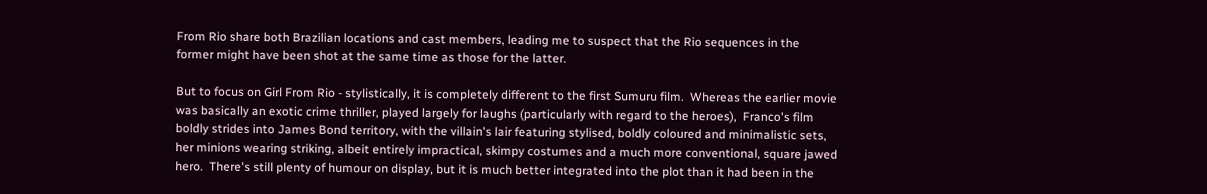From Rio share both Brazilian locations and cast members, leading me to suspect that the Rio sequences in the former might have been shot at the same time as those for the latter.

But to focus on Girl From Rio - stylistically, it is completely different to the first Sumuru film.  Whereas the earlier movie was basically an exotic crime thriller, played largely for laughs (particularly with regard to the heroes),  Franco's film boldly strides into James Bond territory, with the villain's lair featuring stylised, boldly coloured and minimalistic sets, her minions wearing striking, albeit entirely impractical, skimpy costumes and a much more conventional, square jawed hero.  There's still plenty of humour on display, but it is much better integrated into the plot than it had been in the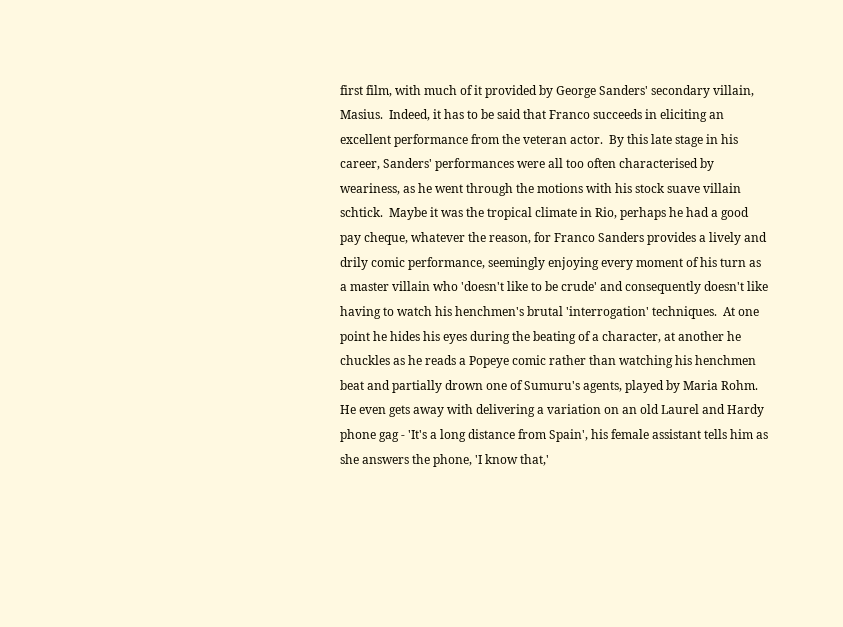first film, with much of it provided by George Sanders' secondary villain, Masius.  Indeed, it has to be said that Franco succeeds in eliciting an excellent performance from the veteran actor.  By this late stage in his career, Sanders' performances were all too often characterised by weariness, as he went through the motions with his stock suave villain schtick.  Maybe it was the tropical climate in Rio, perhaps he had a good pay cheque, whatever the reason, for Franco Sanders provides a lively and drily comic performance, seemingly enjoying every moment of his turn as a master villain who 'doesn't like to be crude' and consequently doesn't like having to watch his henchmen's brutal 'interrogation' techniques.  At one point he hides his eyes during the beating of a character, at another he chuckles as he reads a Popeye comic rather than watching his henchmen beat and partially drown one of Sumuru's agents, played by Maria Rohm.  He even gets away with delivering a variation on an old Laurel and Hardy phone gag - 'It's a long distance from Spain', his female assistant tells him as she answers the phone, 'I know that,'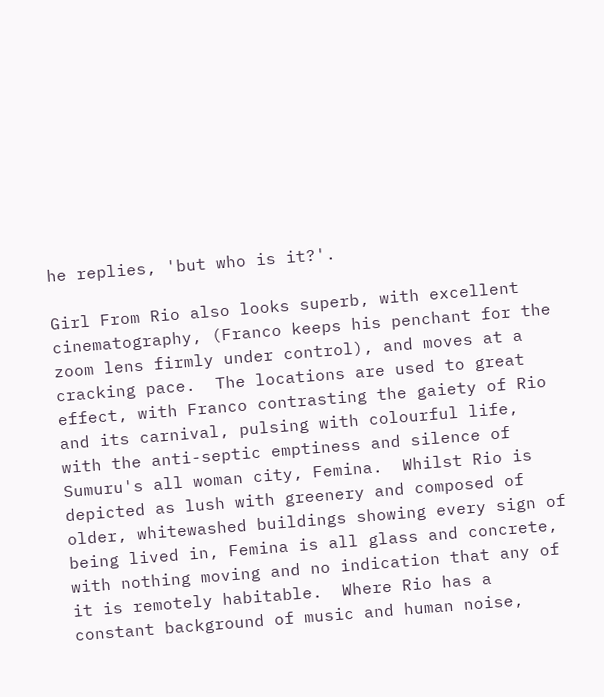he replies, 'but who is it?'.

Girl From Rio also looks superb, with excellent cinematography, (Franco keeps his penchant for the zoom lens firmly under control), and moves at a cracking pace.  The locations are used to great effect, with Franco contrasting the gaiety of Rio and its carnival, pulsing with colourful life, with the anti-septic emptiness and silence of Sumuru's all woman city, Femina.  Whilst Rio is depicted as lush with greenery and composed of older, whitewashed buildings showing every sign of being lived in, Femina is all glass and concrete, with nothing moving and no indication that any of it is remotely habitable.  Where Rio has a constant background of music and human noise,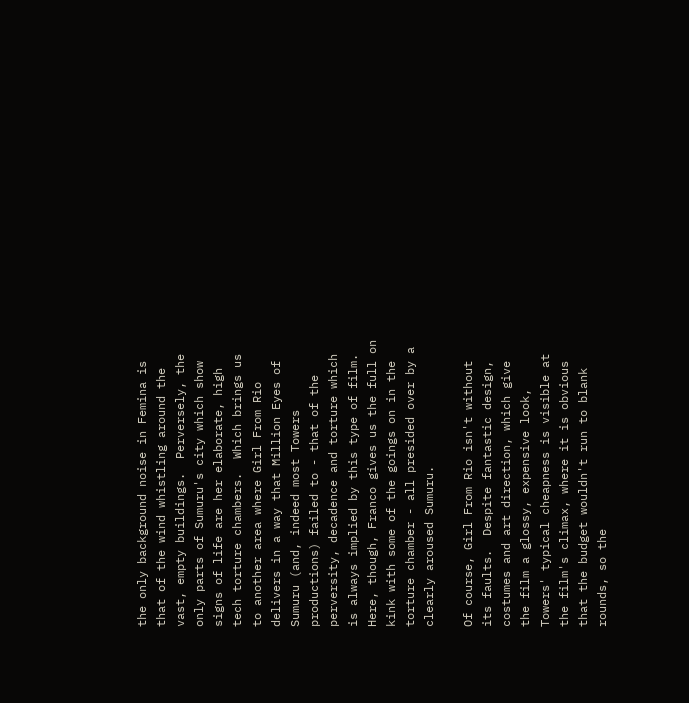the only background noise in Femina is that of the wind whistling around the vast, empty buildings.  Perversely, the only parts of Sumuru's city which show signs of life are her elaborate, high tech torture chambers.  Which brings us to another area where Girl From Rio delivers in a way that Million Eyes of Sumuru (and, indeed most Towers productions) failed to - that of the perversity, decadence and torture which is always implied by this type of film.  Here, though, Franco gives us the full on kink with some of the goings on in the torture chamber - all presided over by a clearly aroused Sumuru.

Of course, Girl From Rio isn't without its faults.  Despite fantastic design, costumes and art direction, which give the film a glossy, expensive look, Towers' typical cheapness is visible at the film's climax, where it is obvious that the budget wouldn't run to blank rounds, so the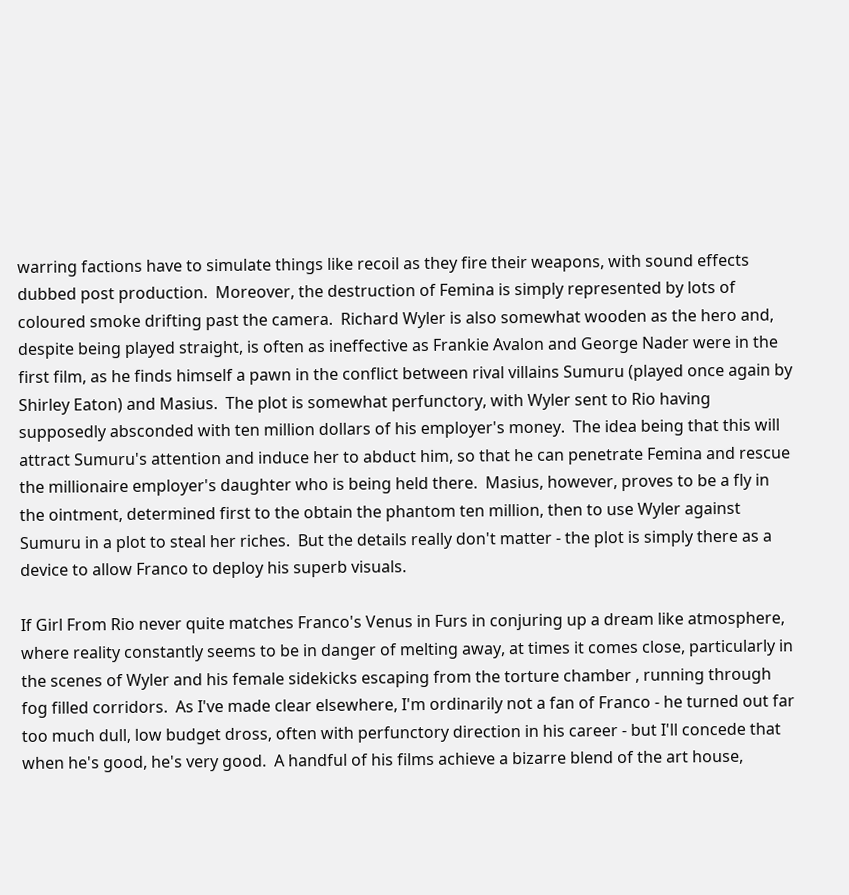warring factions have to simulate things like recoil as they fire their weapons, with sound effects dubbed post production.  Moreover, the destruction of Femina is simply represented by lots of coloured smoke drifting past the camera.  Richard Wyler is also somewhat wooden as the hero and, despite being played straight, is often as ineffective as Frankie Avalon and George Nader were in the first film, as he finds himself a pawn in the conflict between rival villains Sumuru (played once again by Shirley Eaton) and Masius.  The plot is somewhat perfunctory, with Wyler sent to Rio having supposedly absconded with ten million dollars of his employer's money.  The idea being that this will attract Sumuru's attention and induce her to abduct him, so that he can penetrate Femina and rescue the millionaire employer's daughter who is being held there.  Masius, however, proves to be a fly in the ointment, determined first to the obtain the phantom ten million, then to use Wyler against Sumuru in a plot to steal her riches.  But the details really don't matter - the plot is simply there as a device to allow Franco to deploy his superb visuals.

If Girl From Rio never quite matches Franco's Venus in Furs in conjuring up a dream like atmosphere, where reality constantly seems to be in danger of melting away, at times it comes close, particularly in the scenes of Wyler and his female sidekicks escaping from the torture chamber , running through fog filled corridors.  As I've made clear elsewhere, I'm ordinarily not a fan of Franco - he turned out far too much dull, low budget dross, often with perfunctory direction in his career - but I'll concede that when he's good, he's very good.  A handful of his films achieve a bizarre blend of the art house,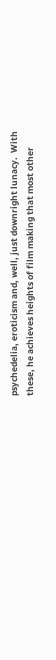psychedelia, eroticism and, well, just downright lunacy.  With these, he achieves heights of film making that most other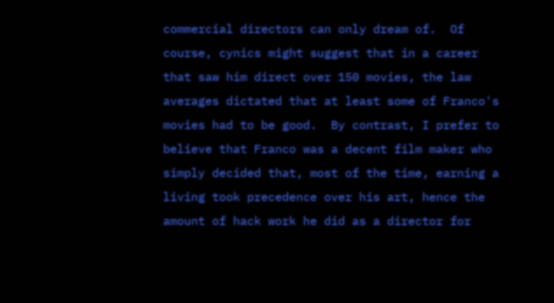commercial directors can only dream of.  Of course, cynics might suggest that in a career that saw him direct over 150 movies, the law averages dictated that at least some of Franco's movies had to be good.  By contrast, I prefer to believe that Franco was a decent film maker who simply decided that, most of the time, earning a living took precedence over his art, hence the amount of hack work he did as a director for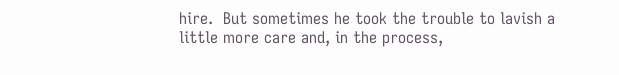hire.  But sometimes he took the trouble to lavish a little more care and, in the process,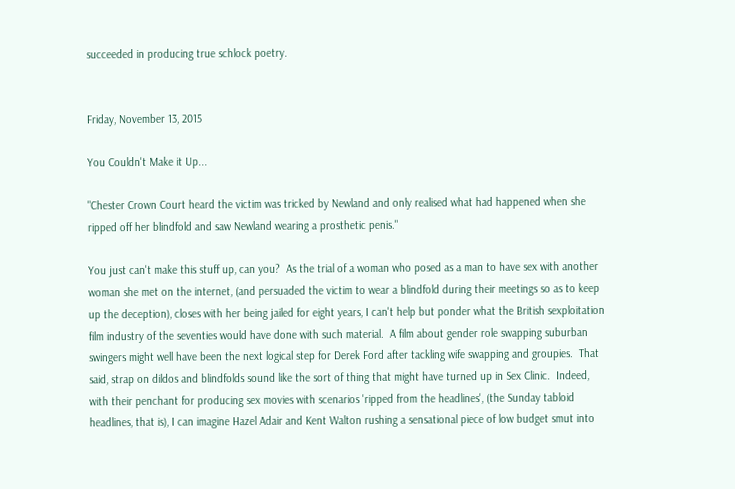succeeded in producing true schlock poetry.


Friday, November 13, 2015

You Couldn't Make it Up...

"Chester Crown Court heard the victim was tricked by Newland and only realised what had happened when she ripped off her blindfold and saw Newland wearing a prosthetic penis."

You just can't make this stuff up, can you?  As the trial of a woman who posed as a man to have sex with another woman she met on the internet, (and persuaded the victim to wear a blindfold during their meetings so as to keep up the deception), closes with her being jailed for eight years, I can't help but ponder what the British sexploitation film industry of the seventies would have done with such material.  A film about gender role swapping suburban swingers might well have been the next logical step for Derek Ford after tackling wife swapping and groupies.  That said, strap on dildos and blindfolds sound like the sort of thing that might have turned up in Sex Clinic.  Indeed, with their penchant for producing sex movies with scenarios 'ripped from the headlines', (the Sunday tabloid headlines, that is), I can imagine Hazel Adair and Kent Walton rushing a sensational piece of low budget smut into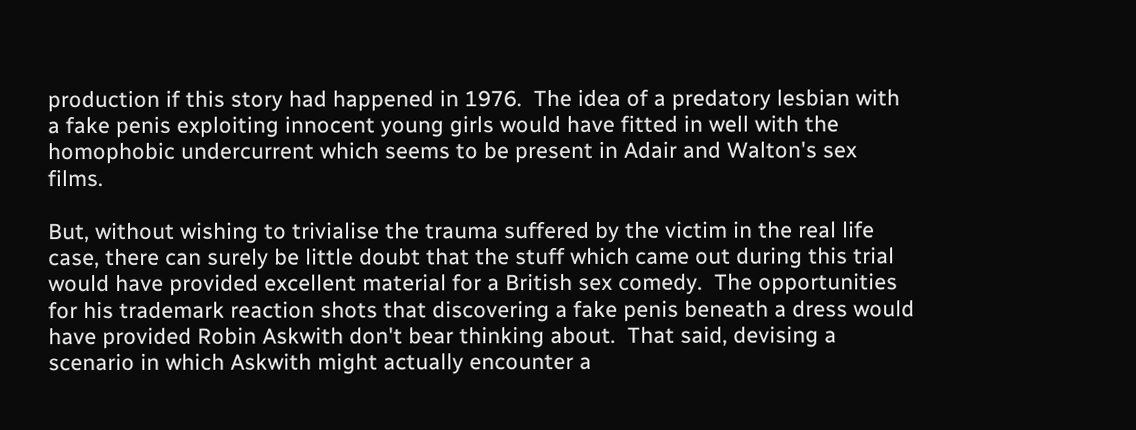production if this story had happened in 1976.  The idea of a predatory lesbian with a fake penis exploiting innocent young girls would have fitted in well with the homophobic undercurrent which seems to be present in Adair and Walton's sex films.

But, without wishing to trivialise the trauma suffered by the victim in the real life case, there can surely be little doubt that the stuff which came out during this trial would have provided excellent material for a British sex comedy.  The opportunities for his trademark reaction shots that discovering a fake penis beneath a dress would have provided Robin Askwith don't bear thinking about.  That said, devising a scenario in which Askwith might actually encounter a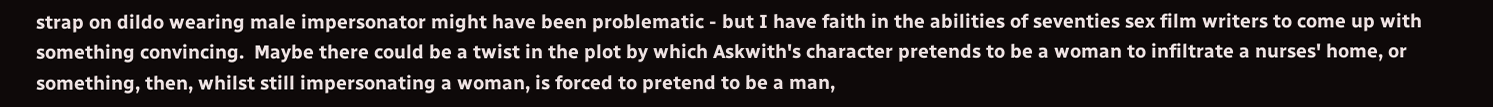strap on dildo wearing male impersonator might have been problematic - but I have faith in the abilities of seventies sex film writers to come up with something convincing.  Maybe there could be a twist in the plot by which Askwith's character pretends to be a woman to infiltrate a nurses' home, or something, then, whilst still impersonating a woman, is forced to pretend to be a man,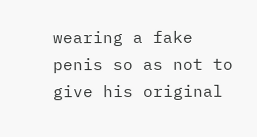wearing a fake penis so as not to give his original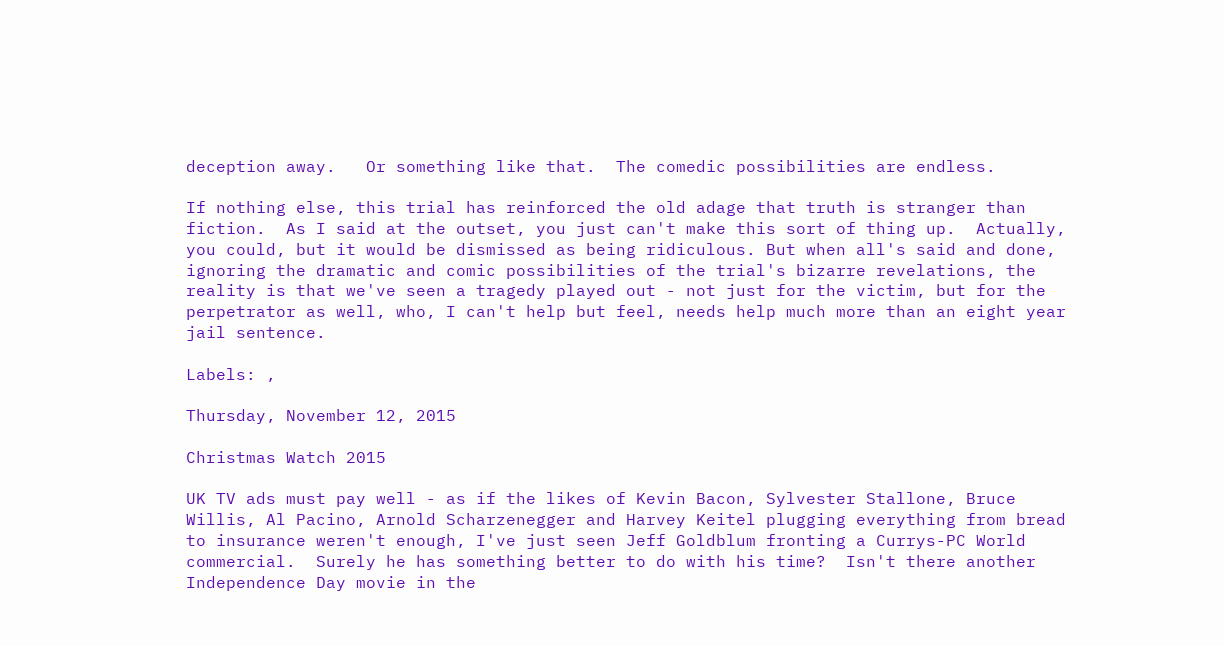deception away.   Or something like that.  The comedic possibilities are endless.

If nothing else, this trial has reinforced the old adage that truth is stranger than fiction.  As I said at the outset, you just can't make this sort of thing up.  Actually, you could, but it would be dismissed as being ridiculous. But when all's said and done, ignoring the dramatic and comic possibilities of the trial's bizarre revelations, the reality is that we've seen a tragedy played out - not just for the victim, but for the perpetrator as well, who, I can't help but feel, needs help much more than an eight year jail sentence.

Labels: ,

Thursday, November 12, 2015

Christmas Watch 2015

UK TV ads must pay well - as if the likes of Kevin Bacon, Sylvester Stallone, Bruce Willis, Al Pacino, Arnold Scharzenegger and Harvey Keitel plugging everything from bread to insurance weren't enough, I've just seen Jeff Goldblum fronting a Currys-PC World commercial.  Surely he has something better to do with his time?  Isn't there another Independence Day movie in the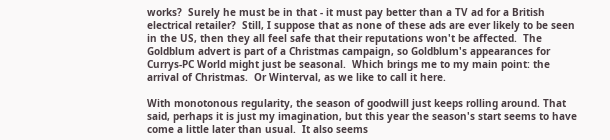works?  Surely he must be in that - it must pay better than a TV ad for a British electrical retailer?  Still, I suppose that as none of these ads are ever likely to be seen in the US, then they all feel safe that their reputations won't be affected.  The Goldblum advert is part of a Christmas campaign, so Goldblum's appearances for Currys-PC World might just be seasonal.  Which brings me to my main point: the arrival of Christmas.  Or Winterval, as we like to call it here.

With monotonous regularity, the season of goodwill just keeps rolling around. That said, perhaps it is just my imagination, but this year the season's start seems to have come a little later than usual.  It also seems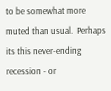to be somewhat more muted than usual.  Perhaps its this never-ending recession - or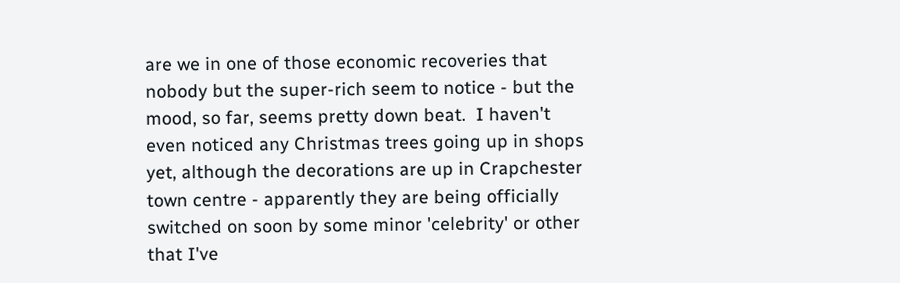are we in one of those economic recoveries that nobody but the super-rich seem to notice - but the mood, so far, seems pretty down beat.  I haven't even noticed any Christmas trees going up in shops yet, although the decorations are up in Crapchester town centre - apparently they are being officially switched on soon by some minor 'celebrity' or other that I've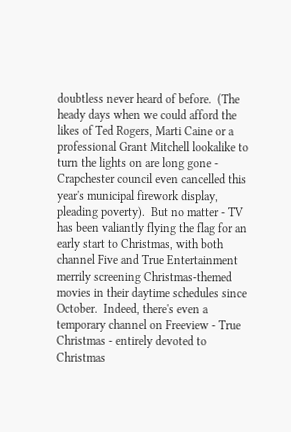doubtless never heard of before.  (The heady days when we could afford the likes of Ted Rogers, Marti Caine or a professional Grant Mitchell lookalike to turn the lights on are long gone - Crapchester council even cancelled this year's municipal firework display, pleading poverty).  But no matter - TV has been valiantly flying the flag for an early start to Christmas, with both channel Five and True Entertainment merrily screening Christmas-themed movies in their daytime schedules since October.  Indeed, there's even a temporary channel on Freeview - True Christmas - entirely devoted to Christmas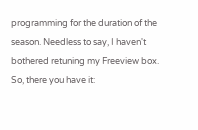programming for the duration of the season. Needless to say, I haven't bothered retuning my Freeview box.  So, there you have it: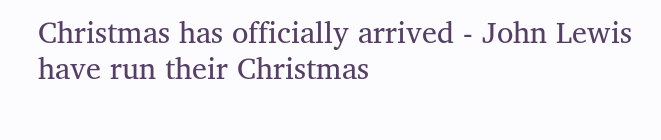Christmas has officially arrived - John Lewis have run their Christmas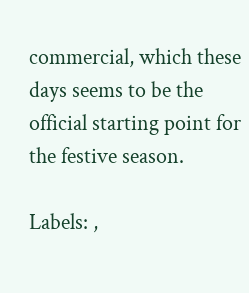commercial, which these days seems to be the official starting point for the festive season.

Labels: ,